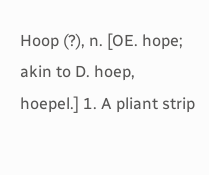Hoop (?), n. [OE. hope; akin to D. hoep, hoepel.] 1. A pliant strip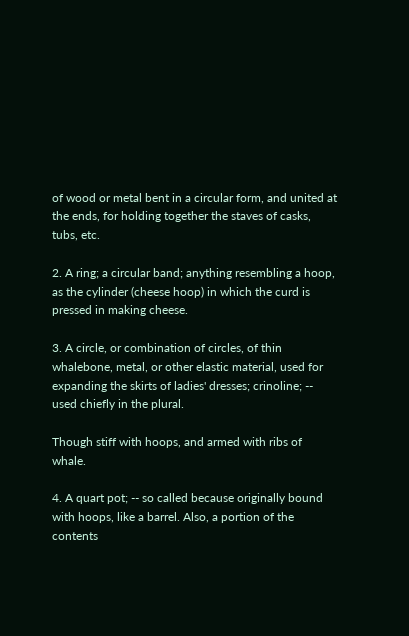of wood or metal bent in a circular form, and united at the ends, for holding together the staves of casks, tubs, etc.

2. A ring; a circular band; anything resembling a hoop, as the cylinder (cheese hoop) in which the curd is pressed in making cheese.

3. A circle, or combination of circles, of thin whalebone, metal, or other elastic material, used for expanding the skirts of ladies' dresses; crinoline; -- used chiefly in the plural.

Though stiff with hoops, and armed with ribs of whale.

4. A quart pot; -- so called because originally bound with hoops, like a barrel. Also, a portion of the contents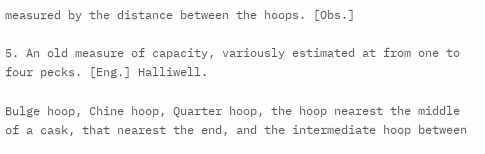measured by the distance between the hoops. [Obs.]

5. An old measure of capacity, variously estimated at from one to four pecks. [Eng.] Halliwell.

Bulge hoop, Chine hoop, Quarter hoop, the hoop nearest the middle of a cask, that nearest the end, and the intermediate hoop between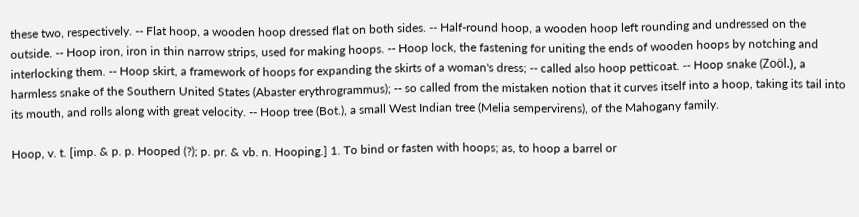these two, respectively. -- Flat hoop, a wooden hoop dressed flat on both sides. -- Half-round hoop, a wooden hoop left rounding and undressed on the outside. -- Hoop iron, iron in thin narrow strips, used for making hoops. -- Hoop lock, the fastening for uniting the ends of wooden hoops by notching and interlocking them. -- Hoop skirt, a framework of hoops for expanding the skirts of a woman's dress; -- called also hoop petticoat. -- Hoop snake (Zoöl.), a harmless snake of the Southern United States (Abaster erythrogrammus); -- so called from the mistaken notion that it curves itself into a hoop, taking its tail into its mouth, and rolls along with great velocity. -- Hoop tree (Bot.), a small West Indian tree (Melia sempervirens), of the Mahogany family.

Hoop, v. t. [imp. & p. p. Hooped (?); p. pr. & vb. n. Hooping.] 1. To bind or fasten with hoops; as, to hoop a barrel or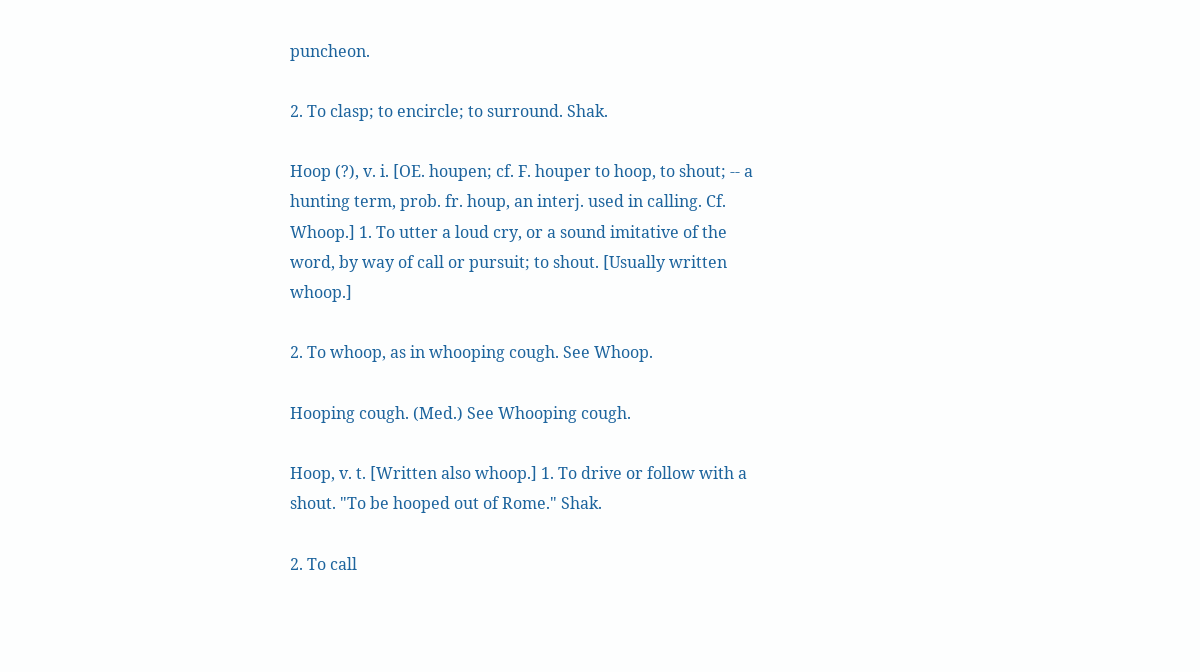puncheon.

2. To clasp; to encircle; to surround. Shak.

Hoop (?), v. i. [OE. houpen; cf. F. houper to hoop, to shout; -- a hunting term, prob. fr. houp, an interj. used in calling. Cf. Whoop.] 1. To utter a loud cry, or a sound imitative of the word, by way of call or pursuit; to shout. [Usually written whoop.]

2. To whoop, as in whooping cough. See Whoop.

Hooping cough. (Med.) See Whooping cough.

Hoop, v. t. [Written also whoop.] 1. To drive or follow with a shout. "To be hooped out of Rome." Shak.

2. To call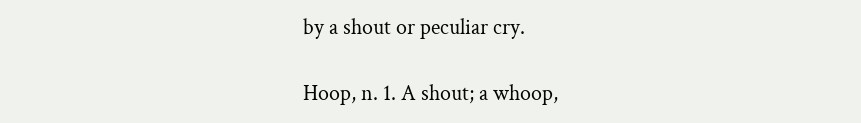by a shout or peculiar cry.

Hoop, n. 1. A shout; a whoop,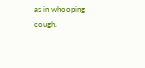as in whooping cough.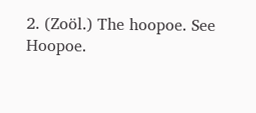2. (Zoöl.) The hoopoe. See Hoopoe.